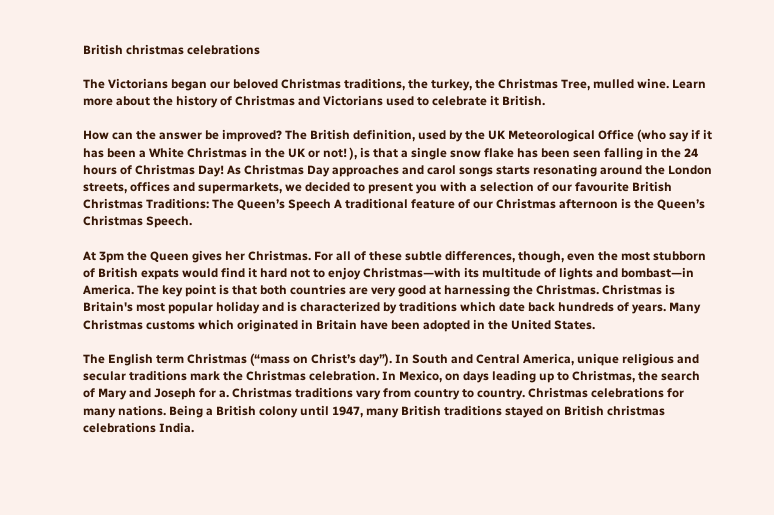British christmas celebrations

The Victorians began our beloved Christmas traditions, the turkey, the Christmas Tree, mulled wine. Learn more about the history of Christmas and Victorians used to celebrate it British.

How can the answer be improved? The British definition, used by the UK Meteorological Office (who say if it has been a White Christmas in the UK or not! ), is that a single snow flake has been seen falling in the 24 hours of Christmas Day! As Christmas Day approaches and carol songs starts resonating around the London streets, offices and supermarkets, we decided to present you with a selection of our favourite British Christmas Traditions: The Queen’s Speech A traditional feature of our Christmas afternoon is the Queen’s Christmas Speech.

At 3pm the Queen gives her Christmas. For all of these subtle differences, though, even the most stubborn of British expats would find it hard not to enjoy Christmas—with its multitude of lights and bombast—in America. The key point is that both countries are very good at harnessing the Christmas. Christmas is Britain's most popular holiday and is characterized by traditions which date back hundreds of years. Many Christmas customs which originated in Britain have been adopted in the United States.

The English term Christmas (“mass on Christ’s day”). In South and Central America, unique religious and secular traditions mark the Christmas celebration. In Mexico, on days leading up to Christmas, the search of Mary and Joseph for a. Christmas traditions vary from country to country. Christmas celebrations for many nations. Being a British colony until 1947, many British traditions stayed on British christmas celebrations India.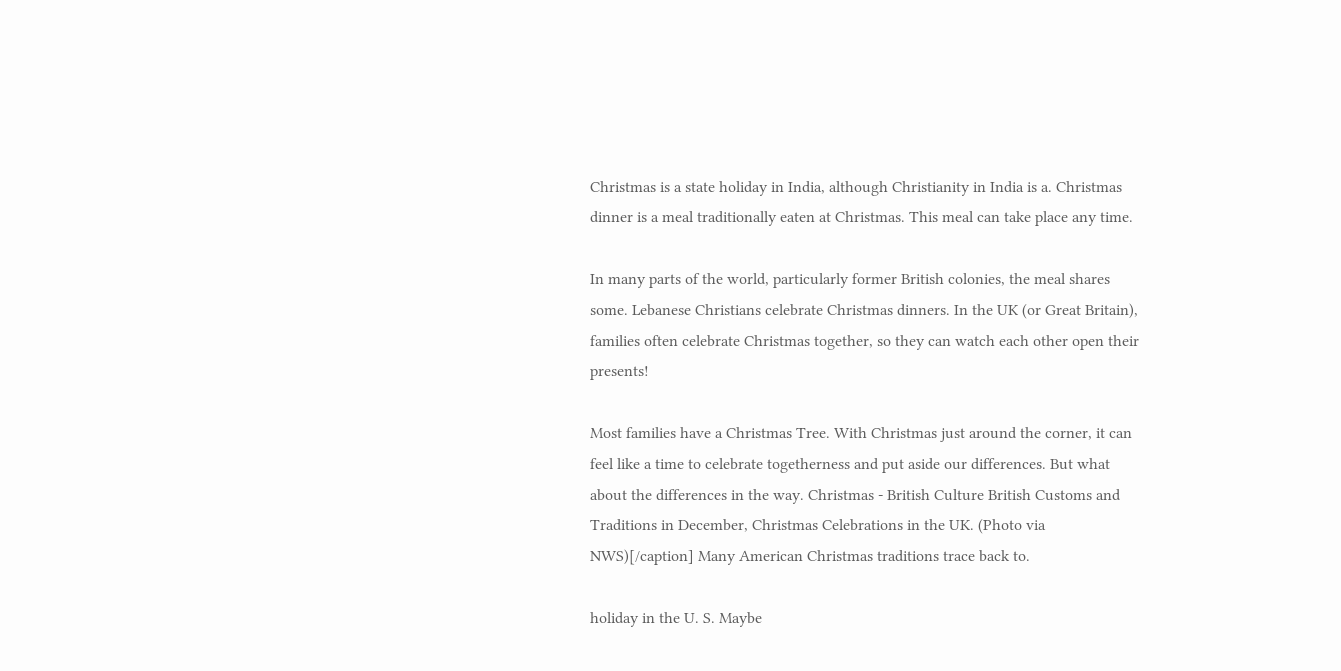Christmas is a state holiday in India, although Christianity in India is a. Christmas dinner is a meal traditionally eaten at Christmas. This meal can take place any time.

In many parts of the world, particularly former British colonies, the meal shares some. Lebanese Christians celebrate Christmas dinners. In the UK (or Great Britain), families often celebrate Christmas together, so they can watch each other open their presents!

Most families have a Christmas Tree. With Christmas just around the corner, it can feel like a time to celebrate togetherness and put aside our differences. But what about the differences in the way. Christmas - British Culture British Customs and Traditions in December, Christmas Celebrations in the UK. (Photo via NWS)[/caption] Many American Christmas traditions trace back to.

holiday in the U. S. Maybe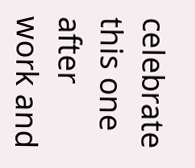celebrate this one after work and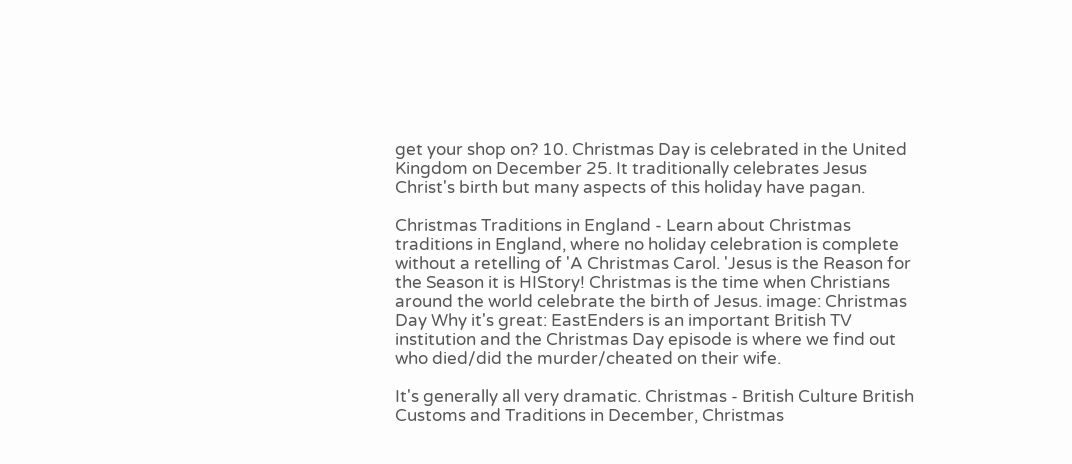get your shop on? 10. Christmas Day is celebrated in the United Kingdom on December 25. It traditionally celebrates Jesus Christ's birth but many aspects of this holiday have pagan.

Christmas Traditions in England - Learn about Christmas traditions in England, where no holiday celebration is complete without a retelling of 'A Christmas Carol. 'Jesus is the Reason for the Season it is HIStory! Christmas is the time when Christians around the world celebrate the birth of Jesus. image: Christmas Day Why it's great: EastEnders is an important British TV institution and the Christmas Day episode is where we find out who died/did the murder/cheated on their wife.

It's generally all very dramatic. Christmas - British Culture British Customs and Traditions in December, Christmas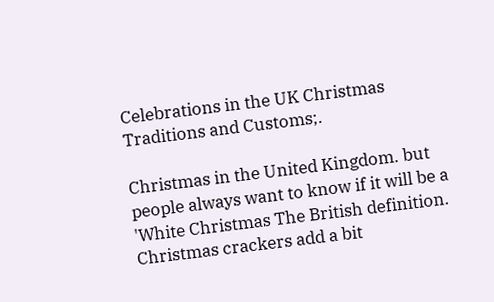Celebrations in the UK Christmas Traditions and Customs;.

Christmas in the United Kingdom. but people always want to know if it will be a 'White Christmas The British definition. Christmas crackers add a bit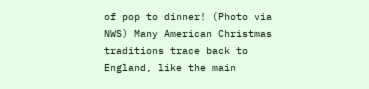of pop to dinner! (Photo via NWS) Many American Christmas traditions trace back to England, like the main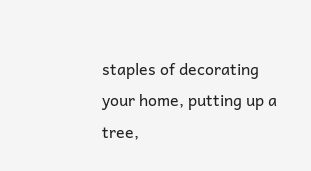staples of decorating your home, putting up a tree,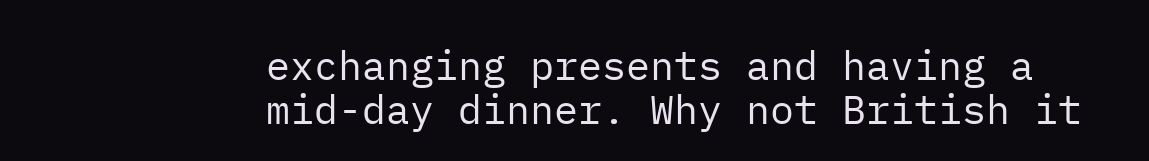exchanging presents and having a mid-day dinner. Why not British it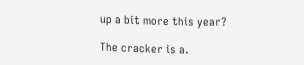up a bit more this year?

The cracker is a.